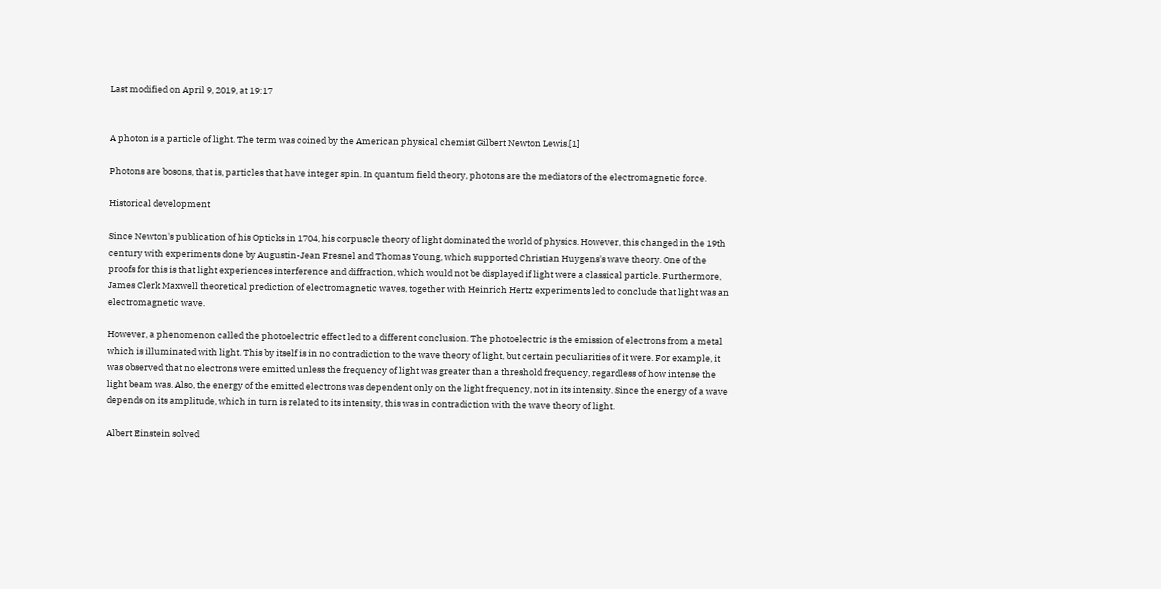Last modified on April 9, 2019, at 19:17


A photon is a particle of light. The term was coined by the American physical chemist Gilbert Newton Lewis.[1]

Photons are bosons, that is, particles that have integer spin. In quantum field theory, photons are the mediators of the electromagnetic force.

Historical development

Since Newton's publication of his Opticks in 1704, his corpuscle theory of light dominated the world of physics. However, this changed in the 19th century with experiments done by Augustin-Jean Fresnel and Thomas Young, which supported Christian Huygens's wave theory. One of the proofs for this is that light experiences interference and diffraction, which would not be displayed if light were a classical particle. Furthermore, James Clerk Maxwell theoretical prediction of electromagnetic waves, together with Heinrich Hertz experiments led to conclude that light was an electromagnetic wave.

However, a phenomenon called the photoelectric effect led to a different conclusion. The photoelectric is the emission of electrons from a metal which is illuminated with light. This by itself is in no contradiction to the wave theory of light, but certain peculiarities of it were. For example, it was observed that no electrons were emitted unless the frequency of light was greater than a threshold frequency, regardless of how intense the light beam was. Also, the energy of the emitted electrons was dependent only on the light frequency, not in its intensity. Since the energy of a wave depends on its amplitude, which in turn is related to its intensity, this was in contradiction with the wave theory of light.

Albert Einstein solved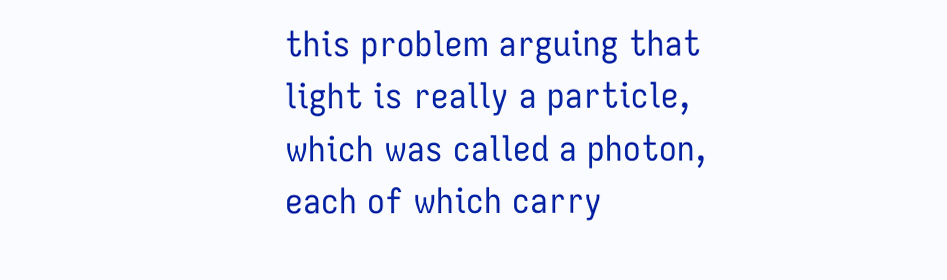this problem arguing that light is really a particle, which was called a photon, each of which carry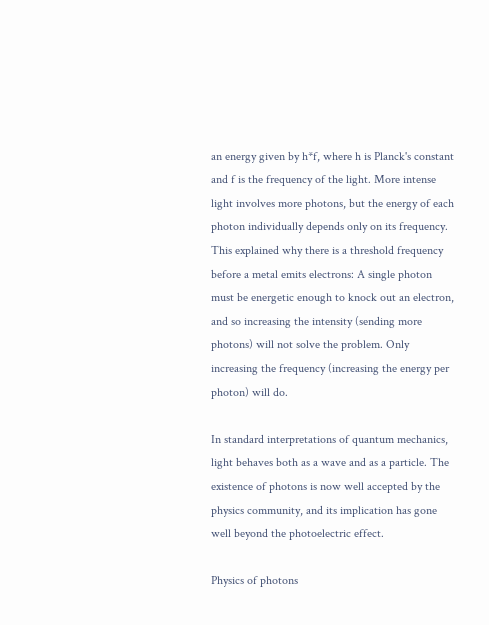an energy given by h*f, where h is Planck's constant and f is the frequency of the light. More intense light involves more photons, but the energy of each photon individually depends only on its frequency. This explained why there is a threshold frequency before a metal emits electrons: A single photon must be energetic enough to knock out an electron, and so increasing the intensity (sending more photons) will not solve the problem. Only increasing the frequency (increasing the energy per photon) will do.

In standard interpretations of quantum mechanics, light behaves both as a wave and as a particle. The existence of photons is now well accepted by the physics community, and its implication has gone well beyond the photoelectric effect.

Physics of photons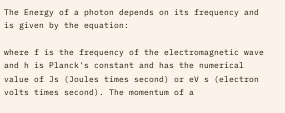The Energy of a photon depends on its frequency and is given by the equation:

where f is the frequency of the electromagnetic wave and h is Planck's constant and has the numerical value of Js (Joules times second) or eV s (electron volts times second). The momentum of a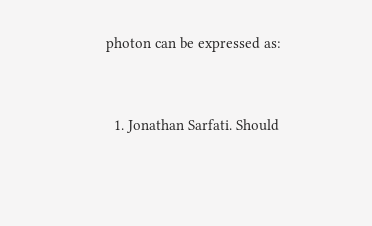photon can be expressed as:


  1. Jonathan Sarfati. Should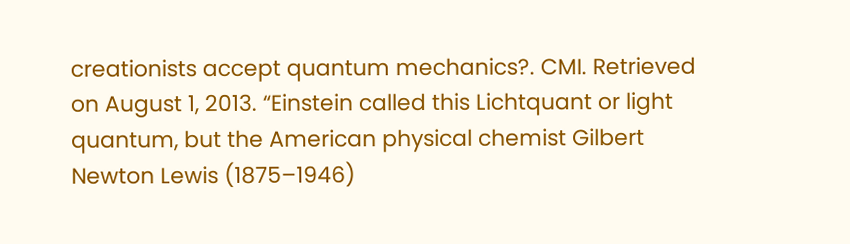creationists accept quantum mechanics?. CMI. Retrieved on August 1, 2013. “Einstein called this Lichtquant or light quantum, but the American physical chemist Gilbert Newton Lewis (1875–1946)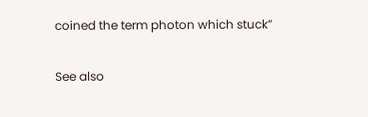coined the term photon which stuck”

See also